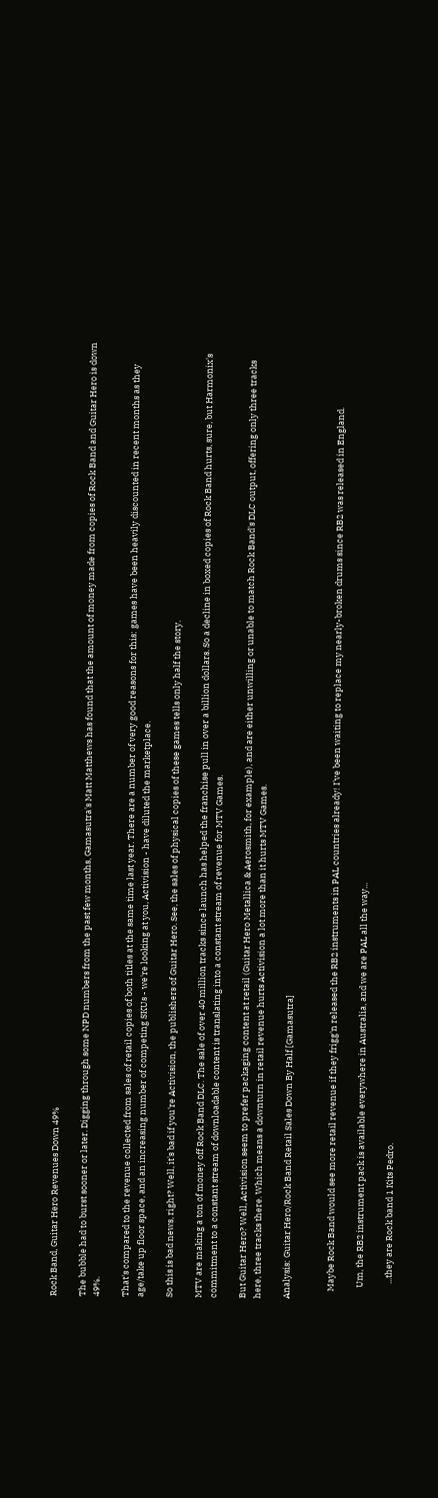Rock Band, Guitar Hero Revenues Down 49%

The bubble had to burst sooner or later. Digging through some NPD numbers from the past few months, Gamasutra's Matt Matthews has found that the amount of money made from copies of Rock Band and Guitar Hero is down 49%.

That's compared to the revenue collected from sales of retail copies of both titles at the same time last year. There are a number of very good reasons for this: games have been heavily discounted in recent months as they age/take up floor space, and an increasing number of competing SKUs - we're looking at you, Activision - have diluted the marketplace.

So this is bad news, right? Well, it's bad if you're Activision, the publishers of Guitar Hero. See, the sales of physical copies of these games tells only half the story.

MTV are making a ton of money off Rock Band DLC. The sale of over 40 million tracks since launch has helped the franchise pull in over a billion dollars. So a decline in boxed copies of Rock Band hurts, sure, but Harmonix's commitment to a constant stream of downloadable content is translating into a constant stream of revenue for MTV Games.

But Guitar Hero? Well, Activision seem to prefer packaging content at retail (Guitar Hero Metallica & Aerosmith, for example), and are either unwilling or unable to match Rock Band's DLC output, offering only three tracks here, three tracks there. Which means a downturn in retail revenue hurts Activision a lot more than it hurts MTV Games.

Analysis: Guitar Hero/Rock Band Retail Sales Down By Half [Gamasutra]


    Maybe Rock Band would see more retail revenue if they frigg'n released the RB2 instruments in PAL countries already! I've been waiting to replace my nearly-broken drums since RB2 was released in England.

      Um, the RB2 instrument pack is available everywhere in Australia, and we are PAL all the way...

        ...they are Rock band 1 Kits Pedro.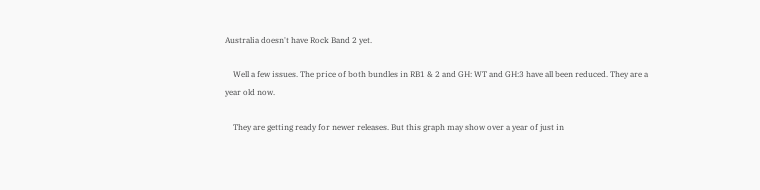Australia doesn't have Rock Band 2 yet.

    Well a few issues. The price of both bundles in RB1 & 2 and GH: WT and GH:3 have all been reduced. They are a year old now.

    They are getting ready for newer releases. But this graph may show over a year of just in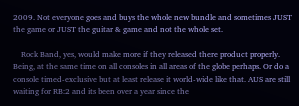2009. Not everyone goes and buys the whole new bundle and sometimes JUST the game or JUST the guitar & game and not the whole set.

    Rock Band, yes, would make more if they released there product properly. Being, at the same time on all consoles in all areas of the globe perhaps. Or do a console timed-exclusive but at least release it world-wide like that. AUS are still waiting for RB:2 and its been over a year since the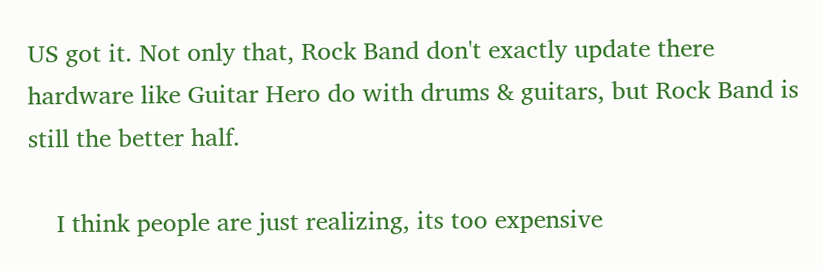US got it. Not only that, Rock Band don't exactly update there hardware like Guitar Hero do with drums & guitars, but Rock Band is still the better half.

    I think people are just realizing, its too expensive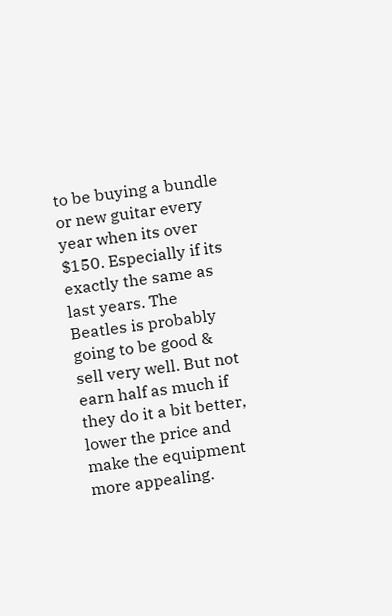to be buying a bundle or new guitar every year when its over $150. Especially if its exactly the same as last years. The Beatles is probably going to be good & sell very well. But not earn half as much if they do it a bit better, lower the price and make the equipment more appealing.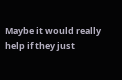Maybe it would really help if they just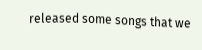released some songs that we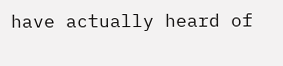have actually heard of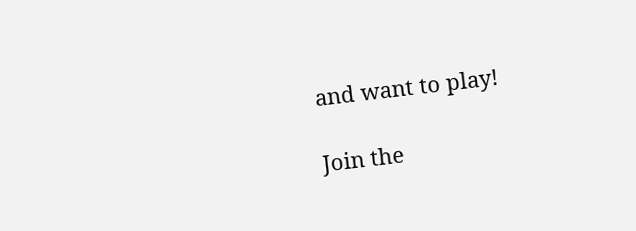and want to play!

Join the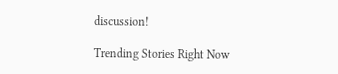discussion!

Trending Stories Right Now